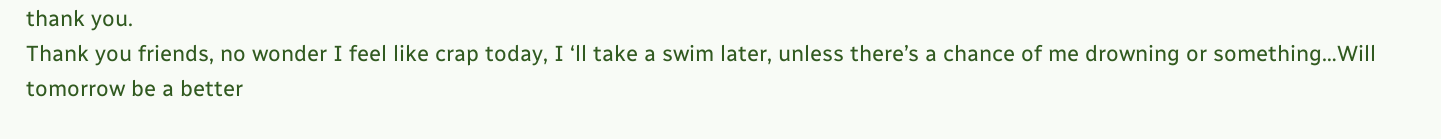thank you.
Thank you friends, no wonder I feel like crap today, I ‘ll take a swim later, unless there’s a chance of me drowning or something…Will tomorrow be a better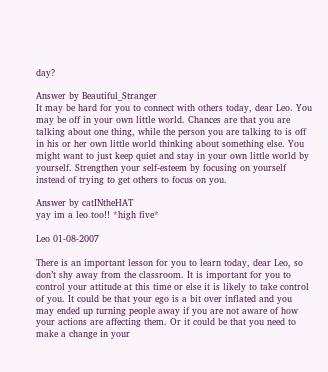day?

Answer by Beautiful_Stranger
It may be hard for you to connect with others today, dear Leo. You may be off in your own little world. Chances are that you are talking about one thing, while the person you are talking to is off in his or her own little world thinking about something else. You might want to just keep quiet and stay in your own little world by yourself. Strengthen your self-esteem by focusing on yourself instead of trying to get others to focus on you.

Answer by catINtheHAT
yay im a leo too!! *high five*

Leo 01-08-2007

There is an important lesson for you to learn today, dear Leo, so don’t shy away from the classroom. It is important for you to control your attitude at this time or else it is likely to take control of you. It could be that your ego is a bit over inflated and you may ended up turning people away if you are not aware of how your actions are affecting them. Or it could be that you need to make a change in your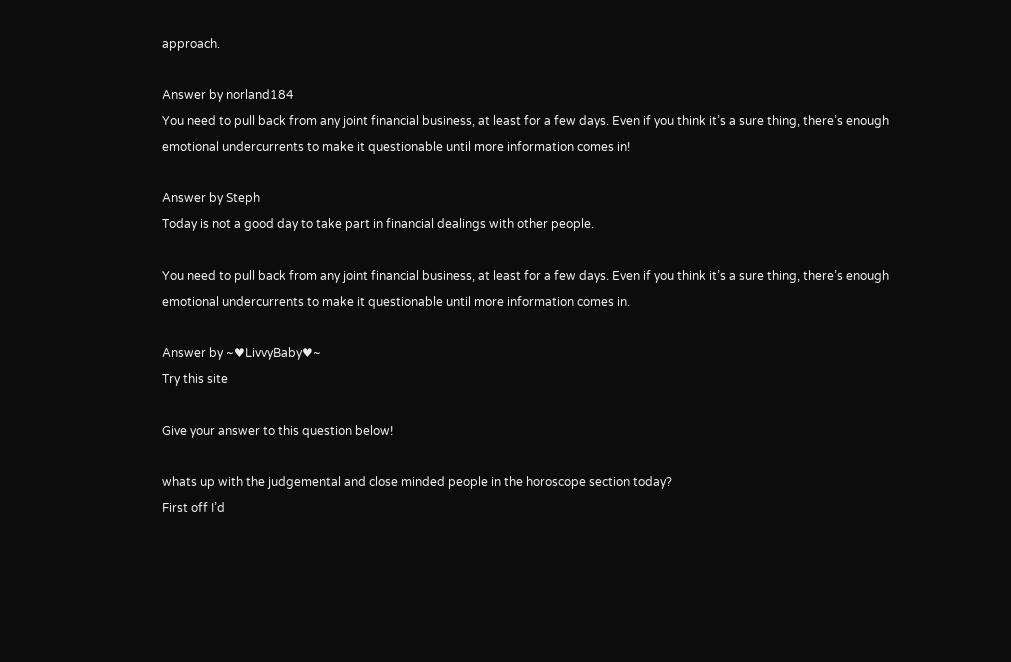approach.

Answer by norland184
You need to pull back from any joint financial business, at least for a few days. Even if you think it’s a sure thing, there’s enough emotional undercurrents to make it questionable until more information comes in!

Answer by Steph
Today is not a good day to take part in financial dealings with other people.

You need to pull back from any joint financial business, at least for a few days. Even if you think it’s a sure thing, there’s enough emotional undercurrents to make it questionable until more information comes in.

Answer by ~♥LivvyBaby♥~
Try this site

Give your answer to this question below!

whats up with the judgemental and close minded people in the horoscope section today?
First off I’d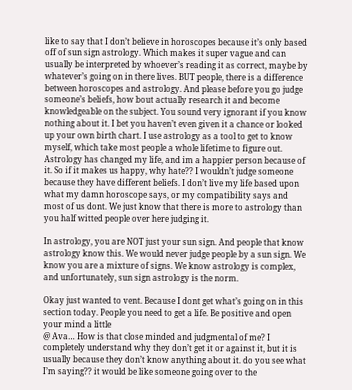like to say that I don’t believe in horoscopes because it’s only based off of sun sign astrology. Which makes it super vague and can usually be interpreted by whoever’s reading it as correct, maybe by whatever’s going on in there lives. BUT people, there is a difference between horoscopes and astrology. And please before you go judge someone’s beliefs, how bout actually research it and become knowledgeable on the subject. You sound very ignorant if you know nothing about it. I bet you haven’t even given it a chance or looked up your own birth chart. I use astrology as a tool to get to know myself, which take most people a whole lifetime to figure out. Astrology has changed my life, and im a happier person because of it. So if it makes us happy, why hate?? I wouldn’t judge someone because they have different beliefs. I don’t live my life based upon what my damn horoscope says, or my compatibility says and most of us dont. We just know that there is more to astrology than you half witted people over here judging it.

In astrology, you are NOT just your sun sign. And people that know astrology know this. We would never judge people by a sun sign. We know you are a mixture of signs. We know astrology is complex, and unfortunately, sun sign astrology is the norm.

Okay just wanted to vent. Because I dont get what’s going on in this section today. People you need to get a life. Be positive and open your mind a little
@ Ava… How is that close minded and judgmental of me? I completely understand why they don’t get it or against it, but it is usually because they don’t know anything about it. do you see what I’m saying?? it would be like someone going over to the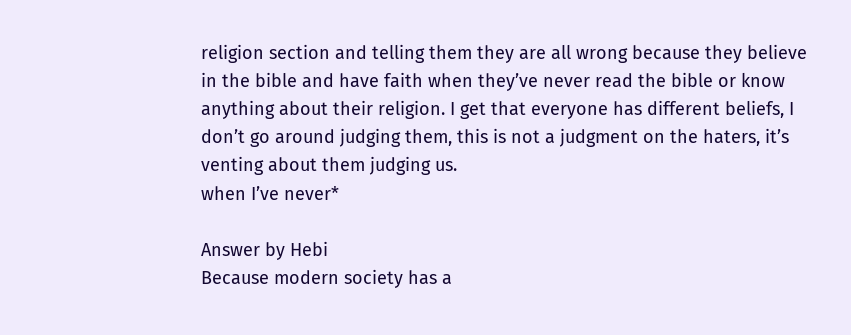religion section and telling them they are all wrong because they believe in the bible and have faith when they’ve never read the bible or know anything about their religion. I get that everyone has different beliefs, I don’t go around judging them, this is not a judgment on the haters, it’s venting about them judging us.
when I’ve never*

Answer by Hebi
Because modern society has a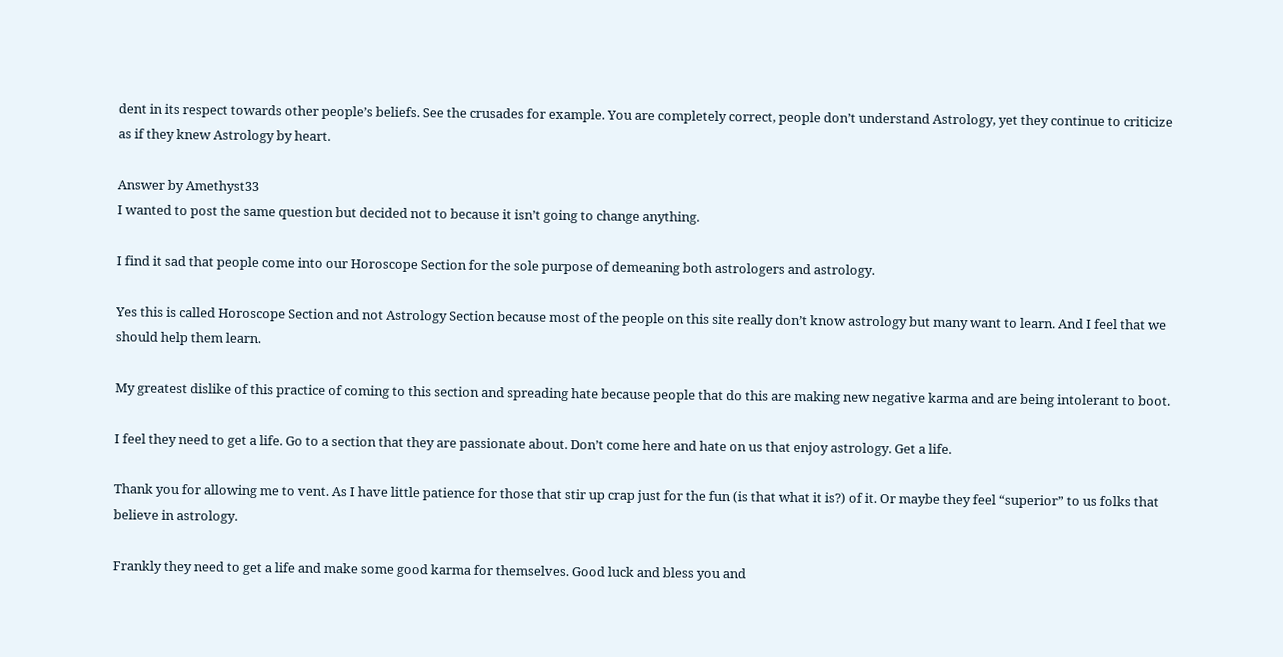dent in its respect towards other people’s beliefs. See the crusades for example. You are completely correct, people don’t understand Astrology, yet they continue to criticize as if they knew Astrology by heart.

Answer by Amethyst33
I wanted to post the same question but decided not to because it isn’t going to change anything.

I find it sad that people come into our Horoscope Section for the sole purpose of demeaning both astrologers and astrology.

Yes this is called Horoscope Section and not Astrology Section because most of the people on this site really don’t know astrology but many want to learn. And I feel that we should help them learn.

My greatest dislike of this practice of coming to this section and spreading hate because people that do this are making new negative karma and are being intolerant to boot.

I feel they need to get a life. Go to a section that they are passionate about. Don’t come here and hate on us that enjoy astrology. Get a life.

Thank you for allowing me to vent. As I have little patience for those that stir up crap just for the fun (is that what it is?) of it. Or maybe they feel “superior” to us folks that believe in astrology.

Frankly they need to get a life and make some good karma for themselves. Good luck and bless you and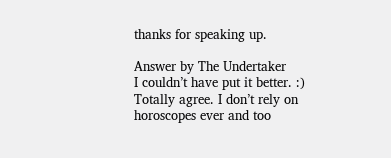thanks for speaking up.

Answer by The Undertaker
I couldn’t have put it better. :) Totally agree. I don’t rely on horoscopes ever and too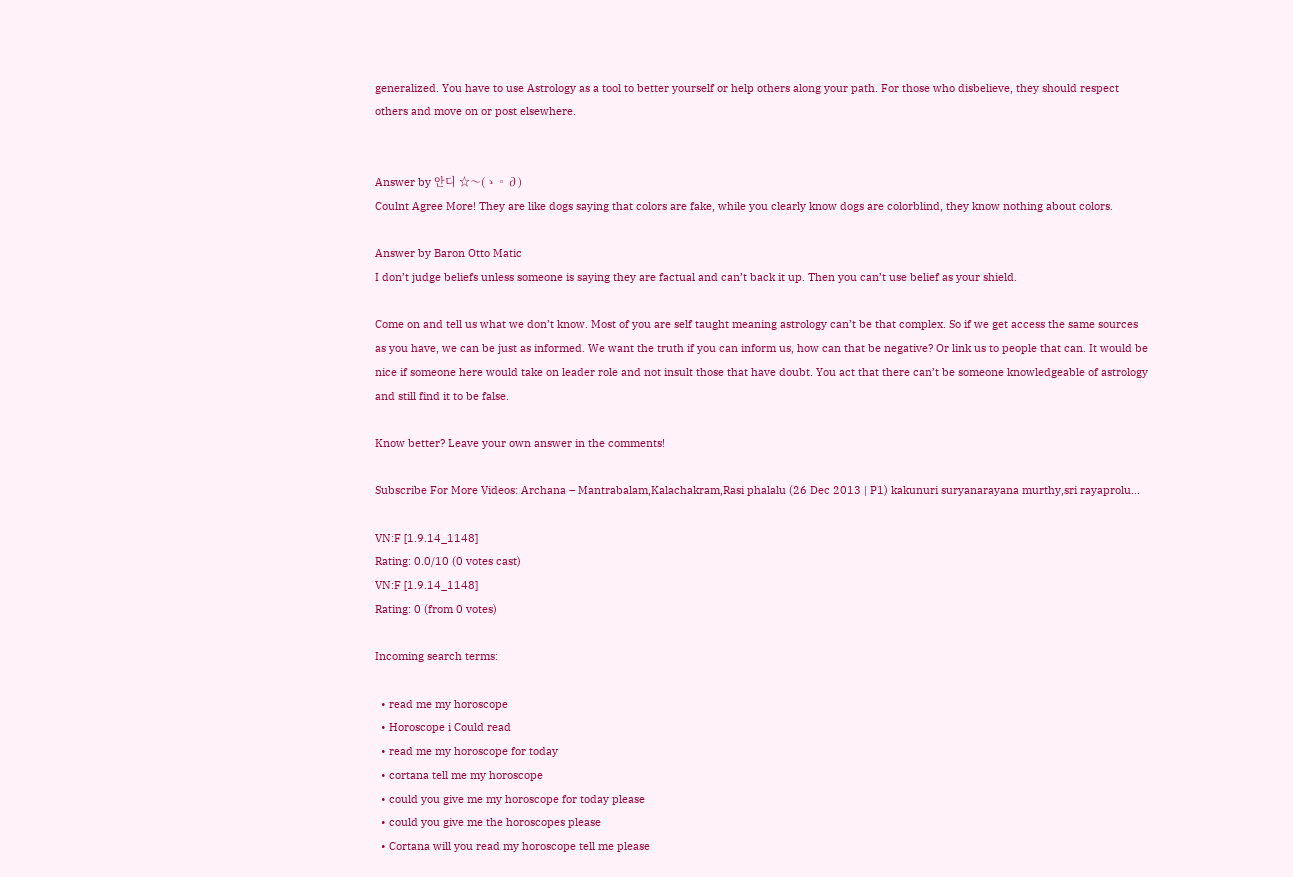generalized. You have to use Astrology as a tool to better yourself or help others along your path. For those who disbelieve, they should respect others and move on or post elsewhere.


Answer by 안디 ☆〜(ゝ。∂)
Coulnt Agree More! They are like dogs saying that colors are fake, while you clearly know dogs are colorblind, they know nothing about colors.

Answer by Baron Otto Matic
I don’t judge beliefs unless someone is saying they are factual and can’t back it up. Then you can’t use belief as your shield.

Come on and tell us what we don’t know. Most of you are self taught meaning astrology can’t be that complex. So if we get access the same sources as you have, we can be just as informed. We want the truth if you can inform us, how can that be negative? Or link us to people that can. It would be nice if someone here would take on leader role and not insult those that have doubt. You act that there can’t be someone knowledgeable of astrology and still find it to be false.

Know better? Leave your own answer in the comments!

Subscribe For More Videos: Archana – Mantrabalam,Kalachakram,Rasi phalalu (26 Dec 2013 | P1) kakunuri suryanarayana murthy,sri rayaprolu…

VN:F [1.9.14_1148]
Rating: 0.0/10 (0 votes cast)
VN:F [1.9.14_1148]
Rating: 0 (from 0 votes)

Incoming search terms:

  • read me my horoscope
  • Horoscope i Could read
  • read me my horoscope for today
  • cortana tell me my horoscope
  • could you give me my horoscope for today please
  • could you give me the horoscopes please
  • Cortana will you read my horoscope tell me please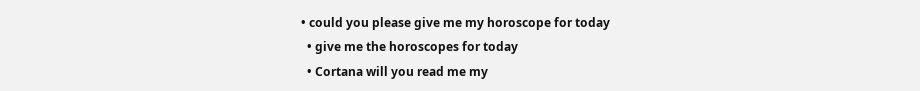• could you please give me my horoscope for today
  • give me the horoscopes for today
  • Cortana will you read me my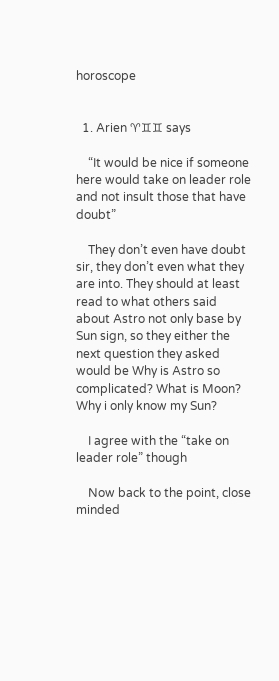horoscope


  1. Arien ♈♊♊ says

    “It would be nice if someone here would take on leader role and not insult those that have doubt”

    They don’t even have doubt sir, they don’t even what they are into. They should at least read to what others said about Astro not only base by Sun sign, so they either the next question they asked would be Why is Astro so complicated? What is Moon? Why i only know my Sun?

    I agree with the “take on leader role” though

    Now back to the point, close minded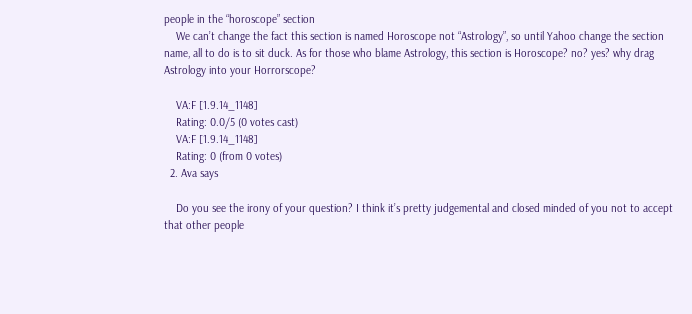people in the “horoscope” section
    We can’t change the fact this section is named Horoscope not “Astrology”, so until Yahoo change the section name, all to do is to sit duck. As for those who blame Astrology, this section is Horoscope? no? yes? why drag Astrology into your Horrorscope?

    VA:F [1.9.14_1148]
    Rating: 0.0/5 (0 votes cast)
    VA:F [1.9.14_1148]
    Rating: 0 (from 0 votes)
  2. Ava says

    Do you see the irony of your question? I think it’s pretty judgemental and closed minded of you not to accept that other people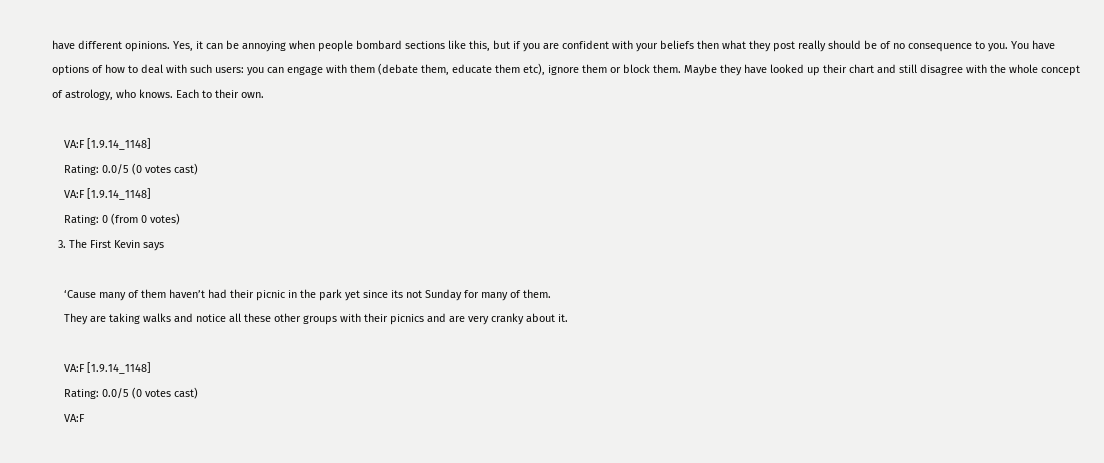have different opinions. Yes, it can be annoying when people bombard sections like this, but if you are confident with your beliefs then what they post really should be of no consequence to you. You have options of how to deal with such users: you can engage with them (debate them, educate them etc), ignore them or block them. Maybe they have looked up their chart and still disagree with the whole concept of astrology, who knows. Each to their own.

    VA:F [1.9.14_1148]
    Rating: 0.0/5 (0 votes cast)
    VA:F [1.9.14_1148]
    Rating: 0 (from 0 votes)
  3. The First Kevin says

    ‘Cause many of them haven’t had their picnic in the park yet since its not Sunday for many of them.
    They are taking walks and notice all these other groups with their picnics and are very cranky about it.

    VA:F [1.9.14_1148]
    Rating: 0.0/5 (0 votes cast)
    VA:F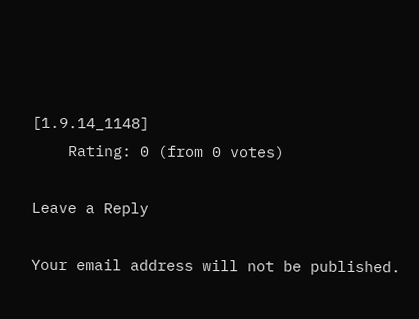[1.9.14_1148]
    Rating: 0 (from 0 votes)

Leave a Reply

Your email address will not be published.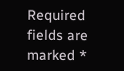Required fields are marked *